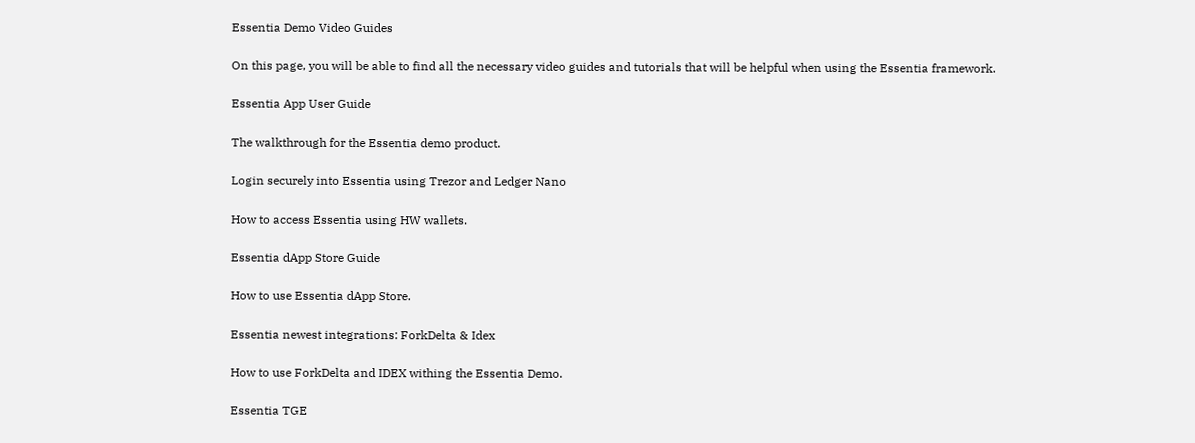Essentia Demo Video Guides

On this page, you will be able to find all the necessary video guides and tutorials that will be helpful when using the Essentia framework.

Essentia App User Guide

The walkthrough for the Essentia demo product.

Login securely into Essentia using Trezor and Ledger Nano

How to access Essentia using HW wallets.

Essentia dApp Store Guide

How to use Essentia dApp Store.

Essentia newest integrations: ForkDelta & Idex

How to use ForkDelta and IDEX withing the Essentia Demo.

Essentia TGE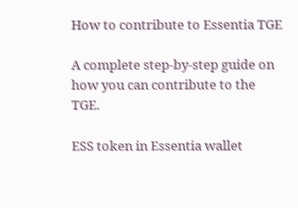How to contribute to Essentia TGE

A complete step-by-step guide on how you can contribute to the TGE.

ESS token in Essentia wallet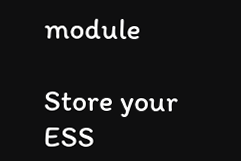module

Store your ESS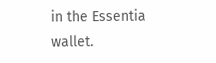in the Essentia wallet.